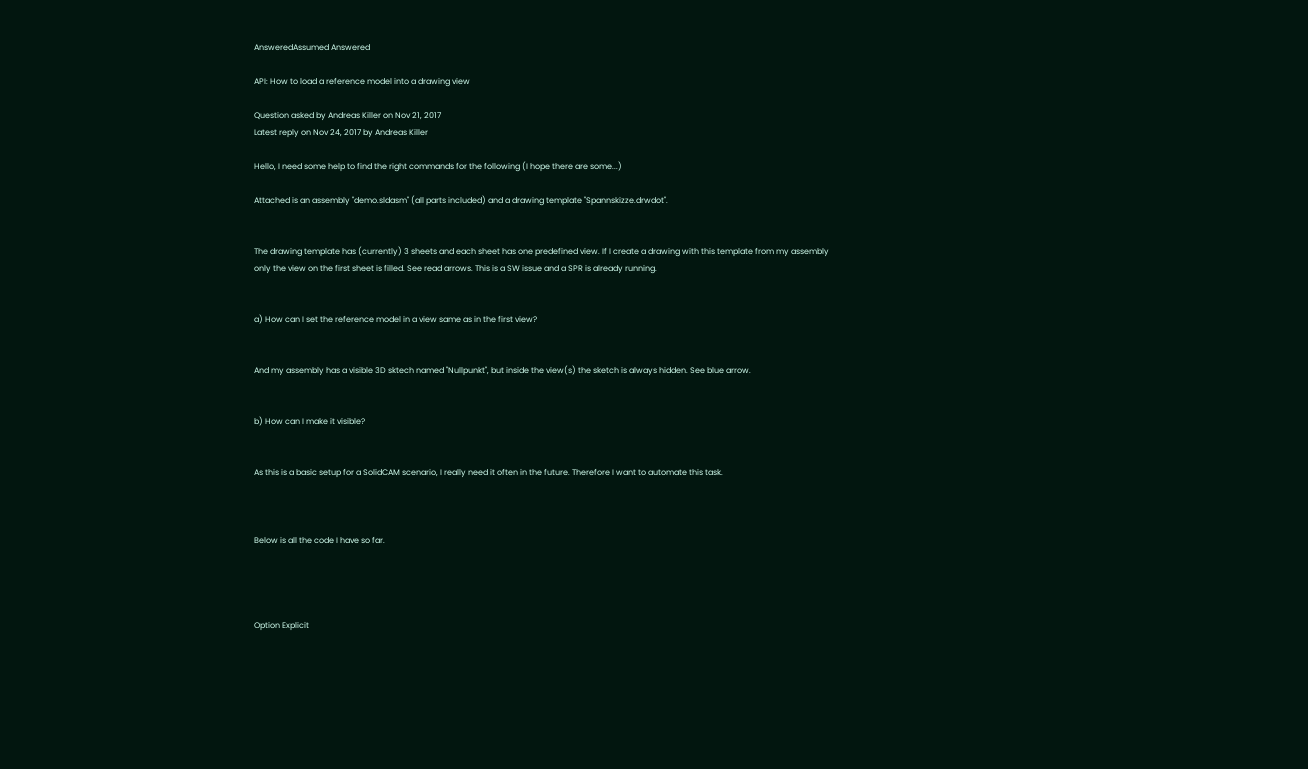AnsweredAssumed Answered

API: How to load a reference model into a drawing view

Question asked by Andreas Killer on Nov 21, 2017
Latest reply on Nov 24, 2017 by Andreas Killer

Hello, I need some help to find the right commands for the following (I hope there are some...)

Attached is an assembly "demo.sldasm" (all parts included) and a drawing template "Spannskizze.drwdot".


The drawing template has (currently) 3 sheets and each sheet has one predefined view. If I create a drawing with this template from my assembly only the view on the first sheet is filled. See read arrows. This is a SW issue and a SPR is already running.


a) How can I set the reference model in a view same as in the first view?


And my assembly has a visible 3D sktech named "Nullpunkt", but inside the view(s) the sketch is always hidden. See blue arrow.


b) How can I make it visible?


As this is a basic setup for a SolidCAM scenario, I really need it often in the future. Therefore I want to automate this task.



Below is all the code I have so far.




Option Explicit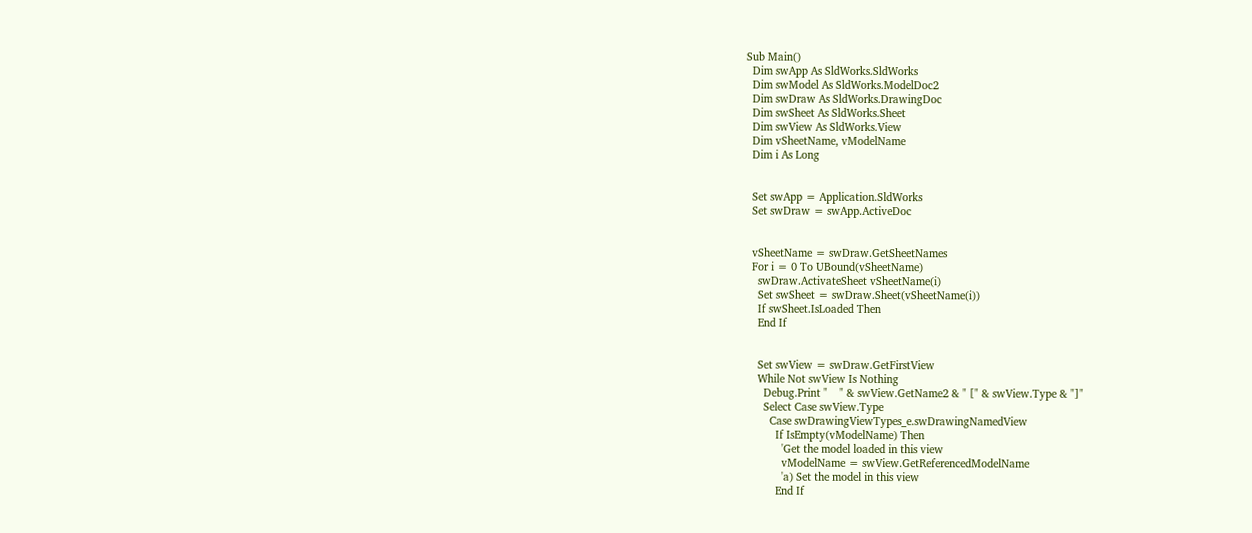Sub Main()
  Dim swApp As SldWorks.SldWorks
  Dim swModel As SldWorks.ModelDoc2
  Dim swDraw As SldWorks.DrawingDoc
  Dim swSheet As SldWorks.Sheet
  Dim swView As SldWorks.View
  Dim vSheetName, vModelName
  Dim i As Long


  Set swApp = Application.SldWorks
  Set swDraw = swApp.ActiveDoc


  vSheetName = swDraw.GetSheetNames
  For i = 0 To UBound(vSheetName)
    swDraw.ActivateSheet vSheetName(i)
    Set swSheet = swDraw.Sheet(vSheetName(i))
    If swSheet.IsLoaded Then
    End If


    Set swView = swDraw.GetFirstView
    While Not swView Is Nothing
      Debug.Print "    " & swView.GetName2 & " [" & swView.Type & "]"
      Select Case swView.Type
        Case swDrawingViewTypes_e.swDrawingNamedView
          If IsEmpty(vModelName) Then
            'Get the model loaded in this view
            vModelName = swView.GetReferencedModelName
            'a) Set the model in this view
          End If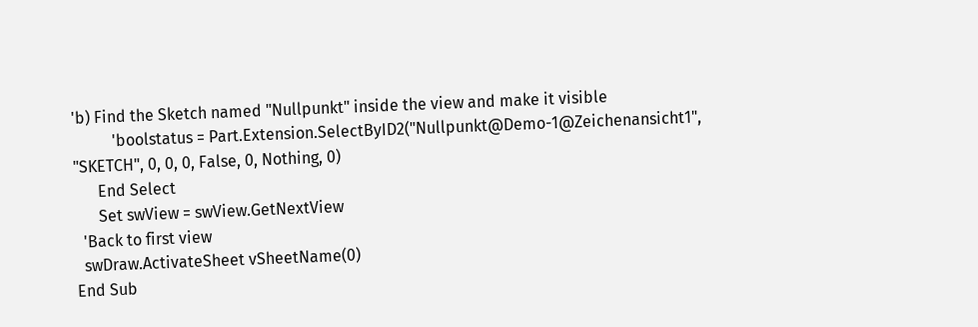'b) Find the Sketch named "Nullpunkt" inside the view and make it visible
          'boolstatus = Part.Extension.SelectByID2("Nullpunkt@Demo-1@Zeichenansicht1", "SKETCH", 0, 0, 0, False, 0, Nothing, 0)
      End Select
      Set swView = swView.GetNextView
  'Back to first view
  swDraw.ActivateSheet vSheetName(0)
End Sub